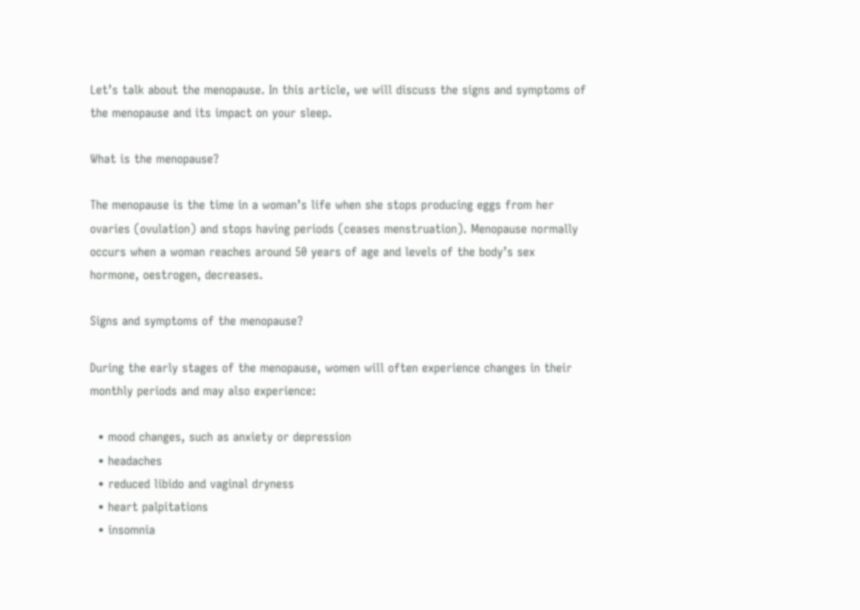Let’s talk about the menopause. In this article, we will discuss the signs and symptoms of the menopause and its impact on your sleep.

What is the menopause?

The menopause is the time in a woman’s life when she stops producing eggs from her ovaries (ovulation) and stops having periods (ceases menstruation). Menopause normally occurs when a woman reaches around 50 years of age and levels of the body’s sex hormone, oestrogen, decreases.

Signs and symptoms of the menopause?

During the early stages of the menopause, women will often experience changes in their monthly periods and may also experience:

  • mood changes, such as anxiety or depression
  • headaches
  • reduced libido and vaginal dryness
  • heart palpitations
  • insomnia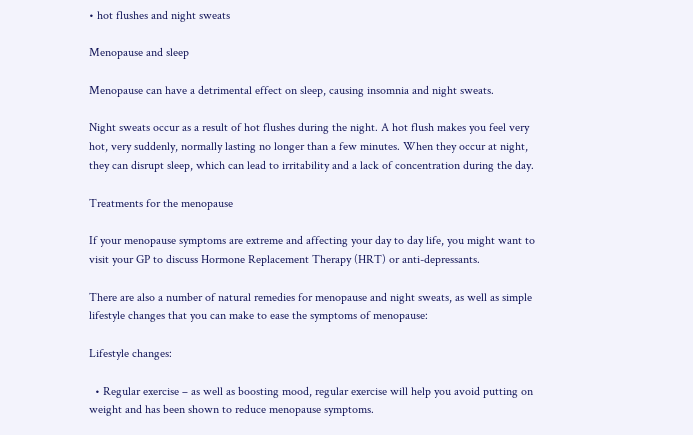• hot flushes and night sweats

Menopause and sleep

Menopause can have a detrimental effect on sleep, causing insomnia and night sweats.

Night sweats occur as a result of hot flushes during the night. A hot flush makes you feel very hot, very suddenly, normally lasting no longer than a few minutes. When they occur at night, they can disrupt sleep, which can lead to irritability and a lack of concentration during the day.

Treatments for the menopause

If your menopause symptoms are extreme and affecting your day to day life, you might want to visit your GP to discuss Hormone Replacement Therapy (HRT) or anti-depressants.

There are also a number of natural remedies for menopause and night sweats, as well as simple lifestyle changes that you can make to ease the symptoms of menopause:

Lifestyle changes:

  • Regular exercise – as well as boosting mood, regular exercise will help you avoid putting on weight and has been shown to reduce menopause symptoms.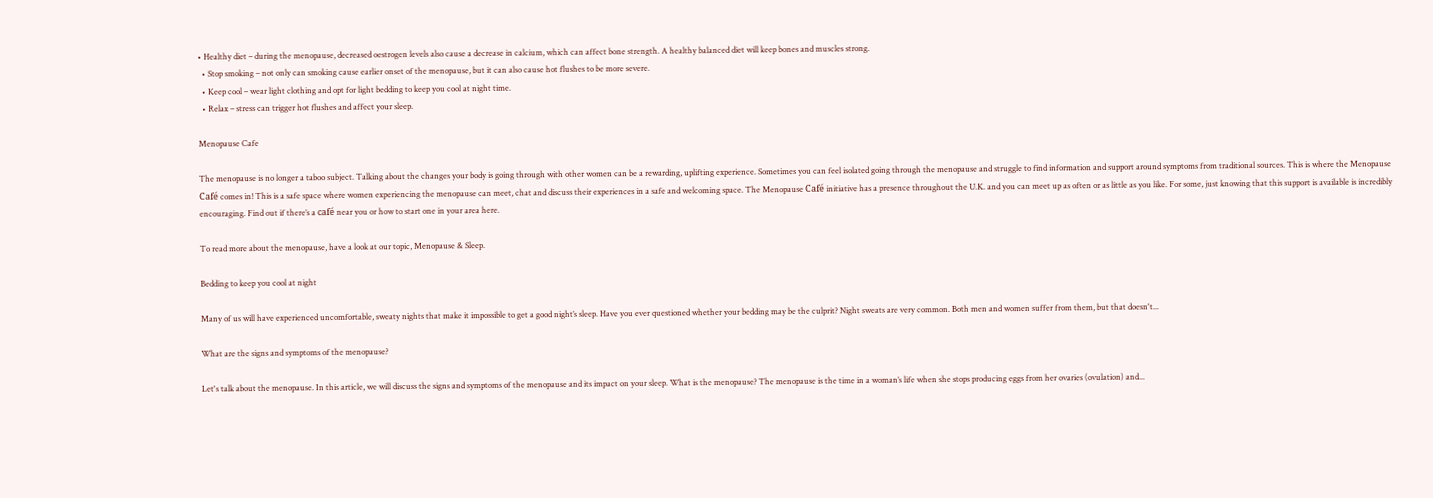• Healthy diet – during the menopause, decreased oestrogen levels also cause a decrease in calcium, which can affect bone strength. A healthy balanced diet will keep bones and muscles strong.
  • Stop smoking – not only can smoking cause earlier onset of the menopause, but it can also cause hot flushes to be more severe.
  • Keep cool – wear light clothing and opt for light bedding to keep you cool at night time.
  • Relax – stress can trigger hot flushes and affect your sleep.

Menopause Cafe

The menopause is no longer a taboo subject. Talking about the changes your body is going through with other women can be a rewarding, uplifting experience. Sometimes you can feel isolated going through the menopause and struggle to find information and support around symptoms from traditional sources. This is where the Menopause Café comes in! This is a safe space where women experiencing the menopause can meet, chat and discuss their experiences in a safe and welcoming space. The Menopause Café initiative has a presence throughout the U.K. and you can meet up as often or as little as you like. For some, just knowing that this support is available is incredibly encouraging. Find out if there’s a café near you or how to start one in your area here.

To read more about the menopause, have a look at our topic, Menopause & Sleep.

Bedding to keep you cool at night

Many of us will have experienced uncomfortable, sweaty nights that make it impossible to get a good night’s sleep. Have you ever questioned whether your bedding may be the culprit? Night sweats are very common. Both men and women suffer from them, but that doesn't...

What are the signs and symptoms of the menopause?

Let's talk about the menopause. In this article, we will discuss the signs and symptoms of the menopause and its impact on your sleep. What is the menopause? The menopause is the time in a woman’s life when she stops producing eggs from her ovaries (ovulation) and...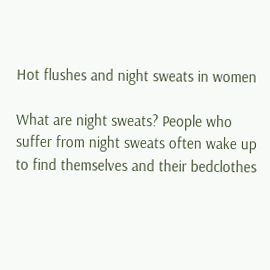Hot flushes and night sweats in women

What are night sweats? People who suffer from night sweats often wake up to find themselves and their bedclothes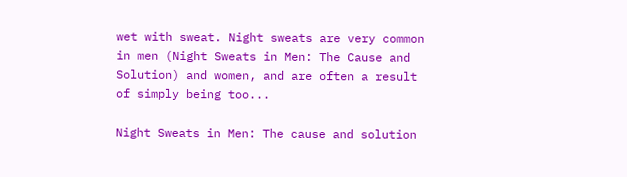wet with sweat. Night sweats are very common in men (Night Sweats in Men: The Cause and Solution) and women, and are often a result of simply being too...

Night Sweats in Men: The cause and solution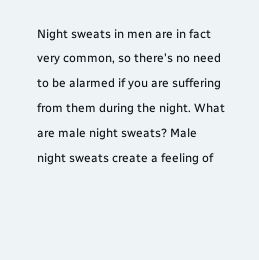Night sweats in men are in fact very common, so there's no need to be alarmed if you are suffering from them during the night. What are male night sweats? Male night sweats create a feeling of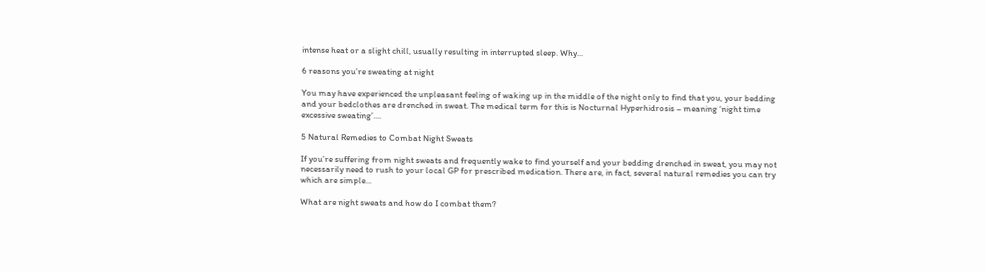intense heat or a slight chill, usually resulting in interrupted sleep. Why...

6 reasons you’re sweating at night

You may have experienced the unpleasant feeling of waking up in the middle of the night only to find that you, your bedding and your bedclothes are drenched in sweat. The medical term for this is Nocturnal Hyperhidrosis – meaning ‘night time excessive sweating’....

5 Natural Remedies to Combat Night Sweats

If you’re suffering from night sweats and frequently wake to find yourself and your bedding drenched in sweat, you may not necessarily need to rush to your local GP for prescribed medication. There are, in fact, several natural remedies you can try which are simple...

What are night sweats and how do I combat them?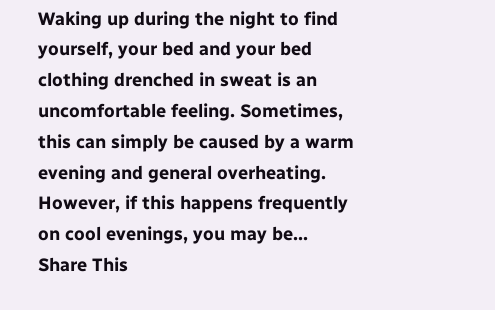Waking up during the night to find yourself, your bed and your bed clothing drenched in sweat is an uncomfortable feeling. Sometimes, this can simply be caused by a warm evening and general overheating. However, if this happens frequently on cool evenings, you may be...
Share This